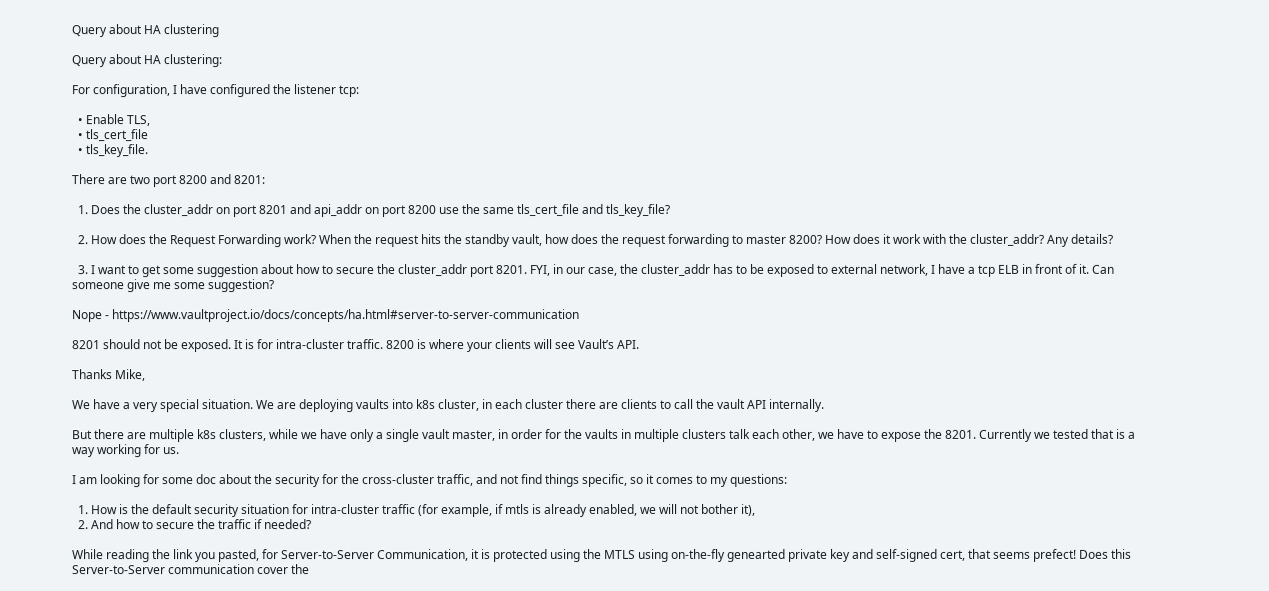Query about HA clustering

Query about HA clustering:

For configuration, I have configured the listener tcp:

  • Enable TLS,
  • tls_cert_file
  • tls_key_file.

There are two port 8200 and 8201:

  1. Does the cluster_addr on port 8201 and api_addr on port 8200 use the same tls_cert_file and tls_key_file?

  2. How does the Request Forwarding work? When the request hits the standby vault, how does the request forwarding to master 8200? How does it work with the cluster_addr? Any details?

  3. I want to get some suggestion about how to secure the cluster_addr port 8201. FYI, in our case, the cluster_addr has to be exposed to external network, I have a tcp ELB in front of it. Can someone give me some suggestion?

Nope - https://www.vaultproject.io/docs/concepts/ha.html#server-to-server-communication

8201 should not be exposed. It is for intra-cluster traffic. 8200 is where your clients will see Vault’s API.

Thanks Mike,

We have a very special situation. We are deploying vaults into k8s cluster, in each cluster there are clients to call the vault API internally.

But there are multiple k8s clusters, while we have only a single vault master, in order for the vaults in multiple clusters talk each other, we have to expose the 8201. Currently we tested that is a way working for us.

I am looking for some doc about the security for the cross-cluster traffic, and not find things specific, so it comes to my questions:

  1. How is the default security situation for intra-cluster traffic (for example, if mtls is already enabled, we will not bother it),
  2. And how to secure the traffic if needed?

While reading the link you pasted, for Server-to-Server Communication, it is protected using the MTLS using on-the-fly genearted private key and self-signed cert, that seems prefect! Does this Server-to-Server communication cover the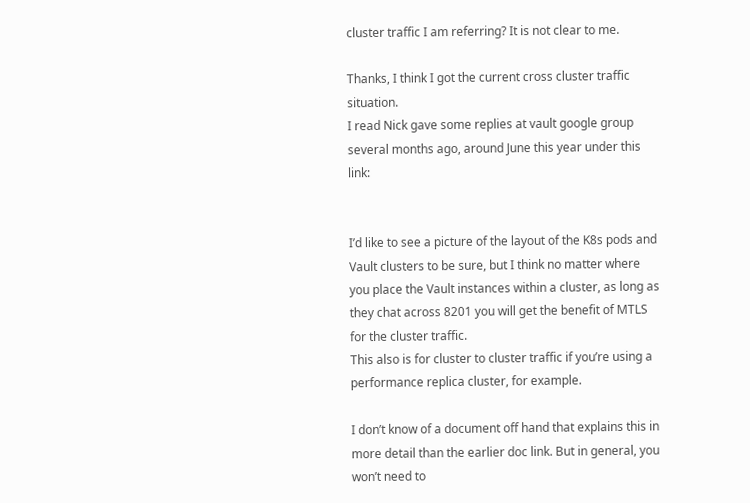cluster traffic I am referring? It is not clear to me.

Thanks, I think I got the current cross cluster traffic situation.
I read Nick gave some replies at vault google group several months ago, around June this year under this link:


I’d like to see a picture of the layout of the K8s pods and Vault clusters to be sure, but I think no matter where you place the Vault instances within a cluster, as long as they chat across 8201 you will get the benefit of MTLS for the cluster traffic.
This also is for cluster to cluster traffic if you’re using a performance replica cluster, for example.

I don’t know of a document off hand that explains this in more detail than the earlier doc link. But in general, you won’t need to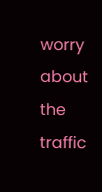worry about the traffic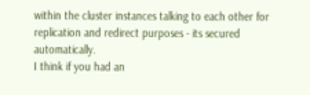within the cluster instances talking to each other for replication and redirect purposes - its secured automatically.
I think if you had an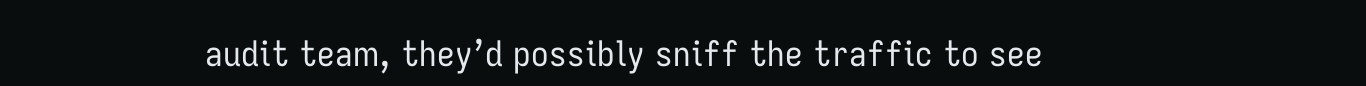audit team, they’d possibly sniff the traffic to see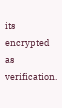its encrypted as verification.